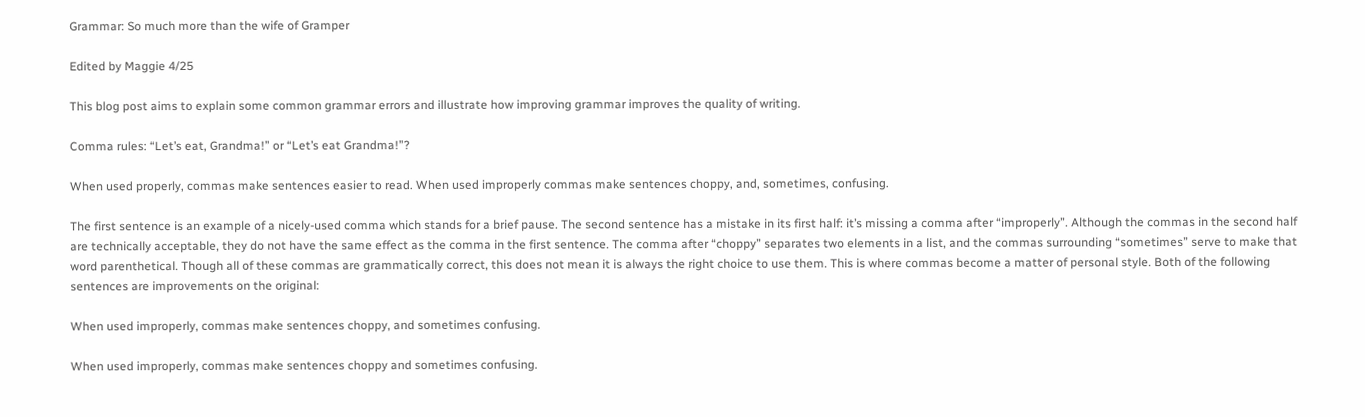Grammar: So much more than the wife of Gramper

Edited by Maggie 4/25

This blog post aims to explain some common grammar errors and illustrate how improving grammar improves the quality of writing.

Comma rules: “Let’s eat, Grandma!” or “Let’s eat Grandma!”?

When used properly, commas make sentences easier to read. When used improperly commas make sentences choppy, and, sometimes, confusing.

The first sentence is an example of a nicely-used comma which stands for a brief pause. The second sentence has a mistake in its first half: it’s missing a comma after “improperly”. Although the commas in the second half are technically acceptable, they do not have the same effect as the comma in the first sentence. The comma after “choppy” separates two elements in a list, and the commas surrounding “sometimes” serve to make that word parenthetical. Though all of these commas are grammatically correct, this does not mean it is always the right choice to use them. This is where commas become a matter of personal style. Both of the following sentences are improvements on the original:

When used improperly, commas make sentences choppy, and sometimes confusing.

When used improperly, commas make sentences choppy and sometimes confusing.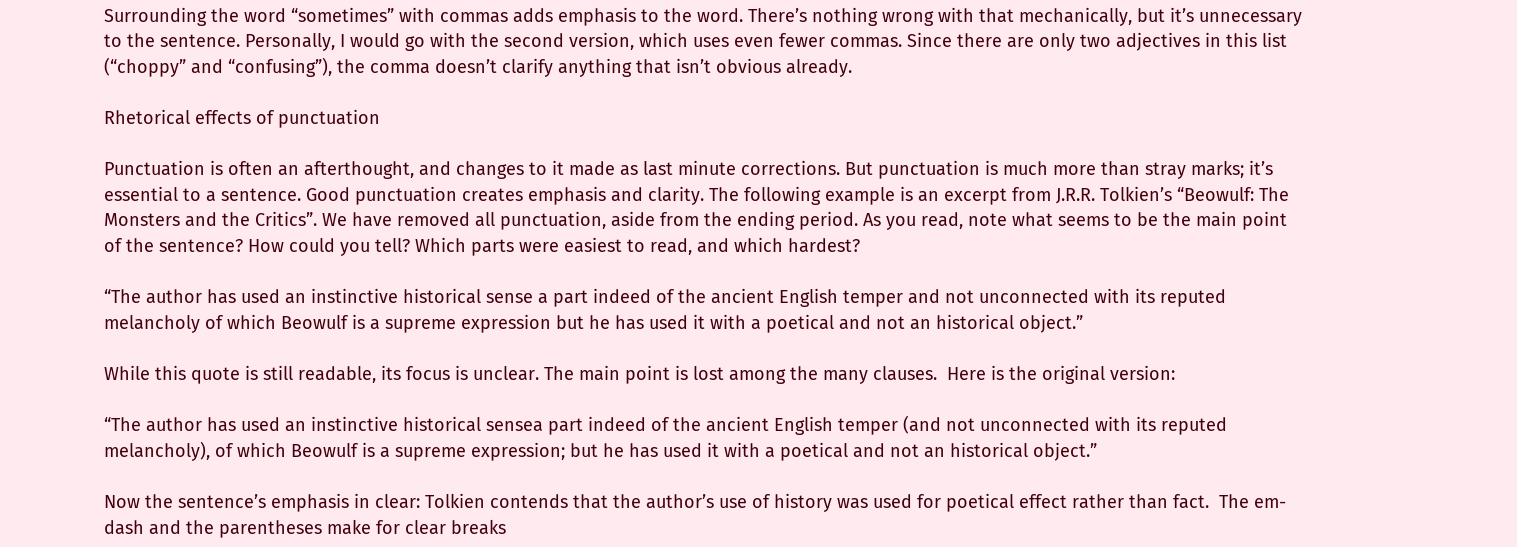Surrounding the word “sometimes” with commas adds emphasis to the word. There’s nothing wrong with that mechanically, but it’s unnecessary to the sentence. Personally, I would go with the second version, which uses even fewer commas. Since there are only two adjectives in this list (“choppy” and “confusing”), the comma doesn’t clarify anything that isn’t obvious already.

Rhetorical effects of punctuation

Punctuation is often an afterthought, and changes to it made as last minute corrections. But punctuation is much more than stray marks; it’s essential to a sentence. Good punctuation creates emphasis and clarity. The following example is an excerpt from J.R.R. Tolkien’s “Beowulf: The Monsters and the Critics”. We have removed all punctuation, aside from the ending period. As you read, note what seems to be the main point of the sentence? How could you tell? Which parts were easiest to read, and which hardest?

“The author has used an instinctive historical sense a part indeed of the ancient English temper and not unconnected with its reputed melancholy of which Beowulf is a supreme expression but he has used it with a poetical and not an historical object.”

While this quote is still readable, its focus is unclear. The main point is lost among the many clauses.  Here is the original version:

“The author has used an instinctive historical sensea part indeed of the ancient English temper (and not unconnected with its reputed melancholy), of which Beowulf is a supreme expression; but he has used it with a poetical and not an historical object.”

Now the sentence’s emphasis in clear: Tolkien contends that the author’s use of history was used for poetical effect rather than fact.  The em-dash and the parentheses make for clear breaks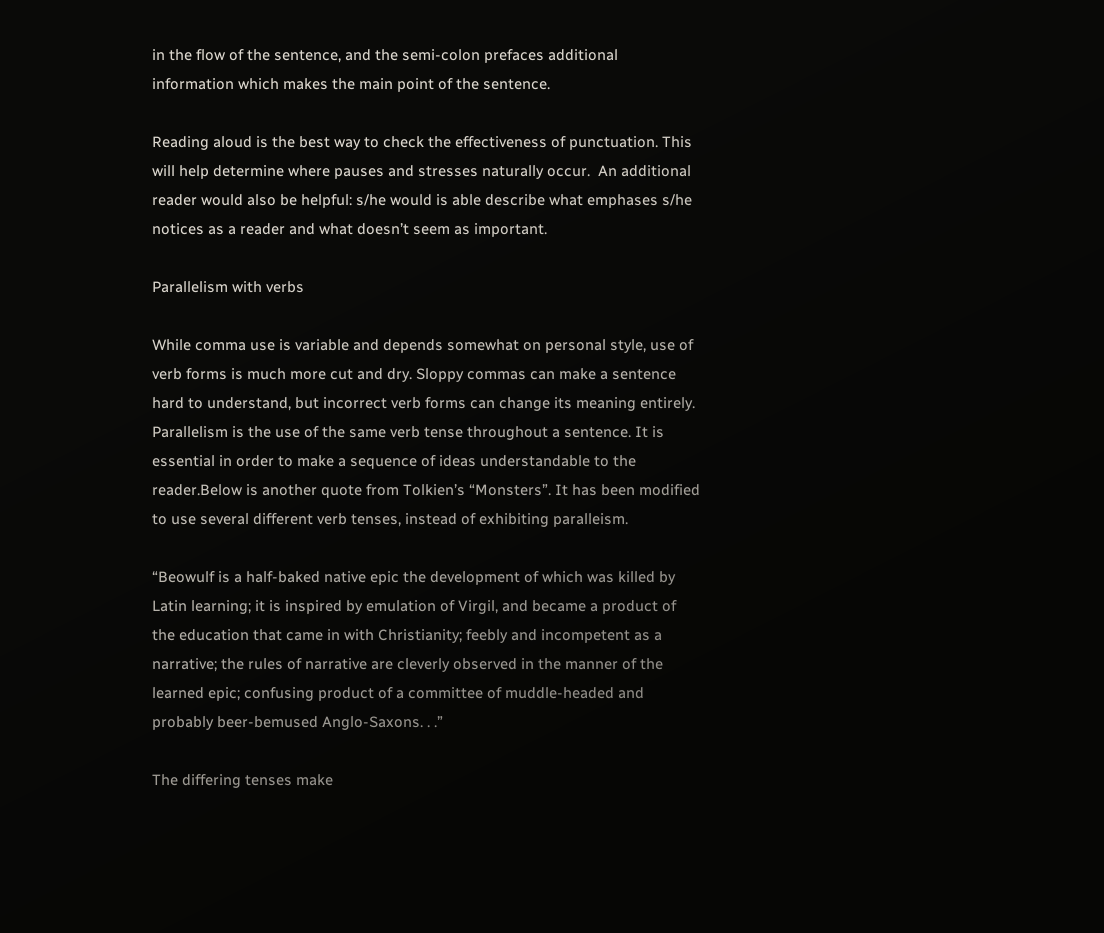in the flow of the sentence, and the semi-colon prefaces additional information which makes the main point of the sentence.

Reading aloud is the best way to check the effectiveness of punctuation. This will help determine where pauses and stresses naturally occur.  An additional reader would also be helpful: s/he would is able describe what emphases s/he notices as a reader and what doesn’t seem as important.

Parallelism with verbs

While comma use is variable and depends somewhat on personal style, use of verb forms is much more cut and dry. Sloppy commas can make a sentence hard to understand, but incorrect verb forms can change its meaning entirely.
Parallelism is the use of the same verb tense throughout a sentence. It is essential in order to make a sequence of ideas understandable to the reader.Below is another quote from Tolkien’s “Monsters”. It has been modified to use several different verb tenses, instead of exhibiting paralleism.

“Beowulf is a half-baked native epic the development of which was killed by Latin learning; it is inspired by emulation of Virgil, and became a product of the education that came in with Christianity; feebly and incompetent as a narrative; the rules of narrative are cleverly observed in the manner of the learned epic; confusing product of a committee of muddle-headed and probably beer-bemused Anglo-Saxons. . .”

The differing tenses make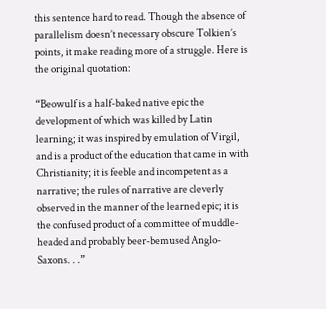this sentence hard to read. Though the absence of parallelism doesn’t necessary obscure Tolkien’s points, it make reading more of a struggle. Here is the original quotation:

“Beowulf is a half-baked native epic the development of which was killed by Latin learning; it was inspired by emulation of Virgil, and is a product of the education that came in with Christianity; it is feeble and incompetent as a narrative; the rules of narrative are cleverly observed in the manner of the learned epic; it is the confused product of a committee of muddle-headed and probably beer-bemused Anglo-Saxons. . .”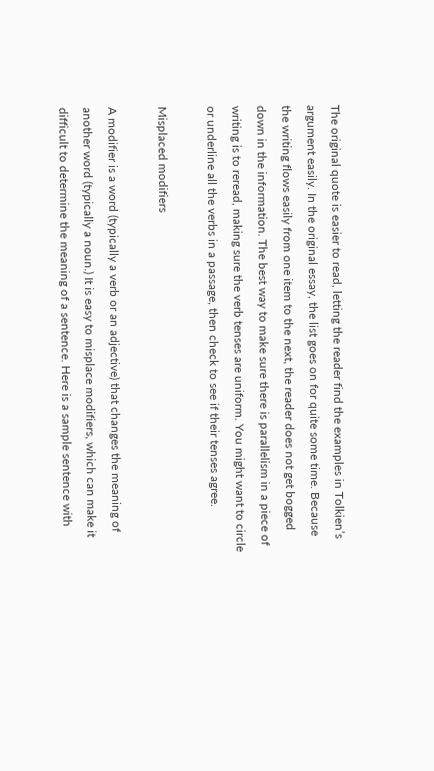The original quote is easier to read, letting the reader find the examples in Tolkien’s argument easily. In the original essay, the list goes on for quite some time. Because the writing flows easily from one item to the next, the reader does not get bogged down in the information. The best way to make sure there is parallelism in a piece of writing is to reread, making sure the verb tenses are uniform. You might want to circle or underline all the verbs in a passage, then check to see if their tenses agree.

Misplaced modifiers

A modifier is a word (typically a verb or an adjective) that changes the meaning of another word (typically a noun.) It is easy to misplace modifiers, which can make it difficult to determine the meaning of a sentence. Here is a sample sentence with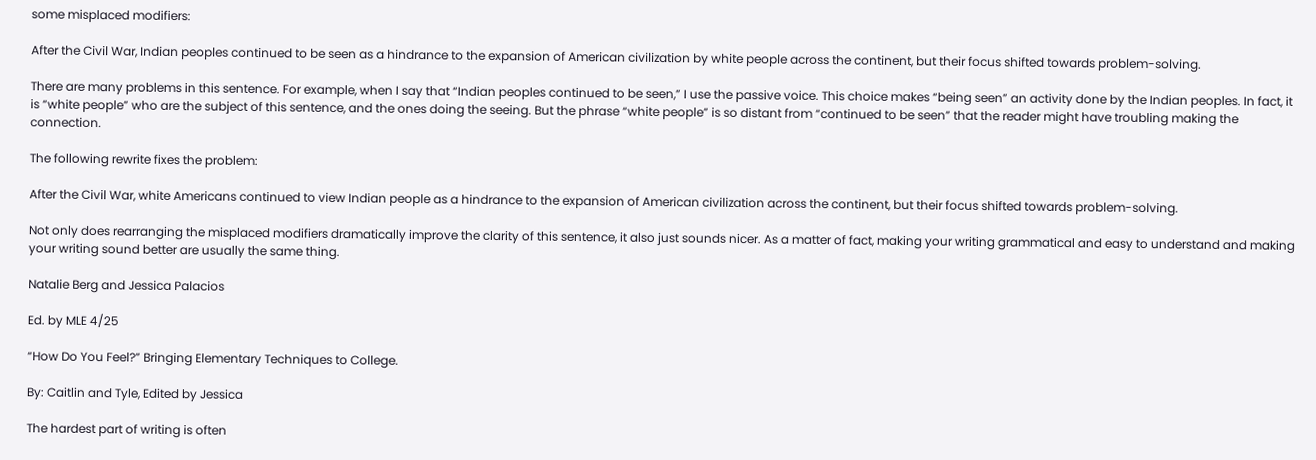some misplaced modifiers:

After the Civil War, Indian peoples continued to be seen as a hindrance to the expansion of American civilization by white people across the continent, but their focus shifted towards problem-solving.

There are many problems in this sentence. For example, when I say that “Indian peoples continued to be seen,” I use the passive voice. This choice makes “being seen” an activity done by the Indian peoples. In fact, it is “white people” who are the subject of this sentence, and the ones doing the seeing. But the phrase “white people” is so distant from “continued to be seen” that the reader might have troubling making the connection.

The following rewrite fixes the problem:

After the Civil War, white Americans continued to view Indian people as a hindrance to the expansion of American civilization across the continent, but their focus shifted towards problem-solving.

Not only does rearranging the misplaced modifiers dramatically improve the clarity of this sentence, it also just sounds nicer. As a matter of fact, making your writing grammatical and easy to understand and making your writing sound better are usually the same thing.

Natalie Berg and Jessica Palacios

Ed. by MLE 4/25

“How Do You Feel?” Bringing Elementary Techniques to College.

By: Caitlin and Tyle, Edited by Jessica

The hardest part of writing is often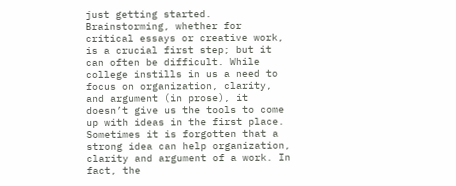just getting started. Brainstorming, whether for critical essays or creative work, is a crucial first step; but it can often be difficult. While college instills in us a need to focus on organization, clarity, and argument (in prose), it doesn’t give us the tools to come up with ideas in the first place. Sometimes it is forgotten that a strong idea can help organization, clarity and argument of a work. In fact, the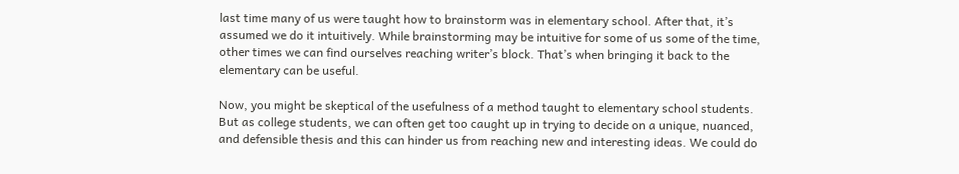last time many of us were taught how to brainstorm was in elementary school. After that, it’s assumed we do it intuitively. While brainstorming may be intuitive for some of us some of the time, other times we can find ourselves reaching writer’s block. That’s when bringing it back to the elementary can be useful.

Now, you might be skeptical of the usefulness of a method taught to elementary school students. But as college students, we can often get too caught up in trying to decide on a unique, nuanced, and defensible thesis and this can hinder us from reaching new and interesting ideas. We could do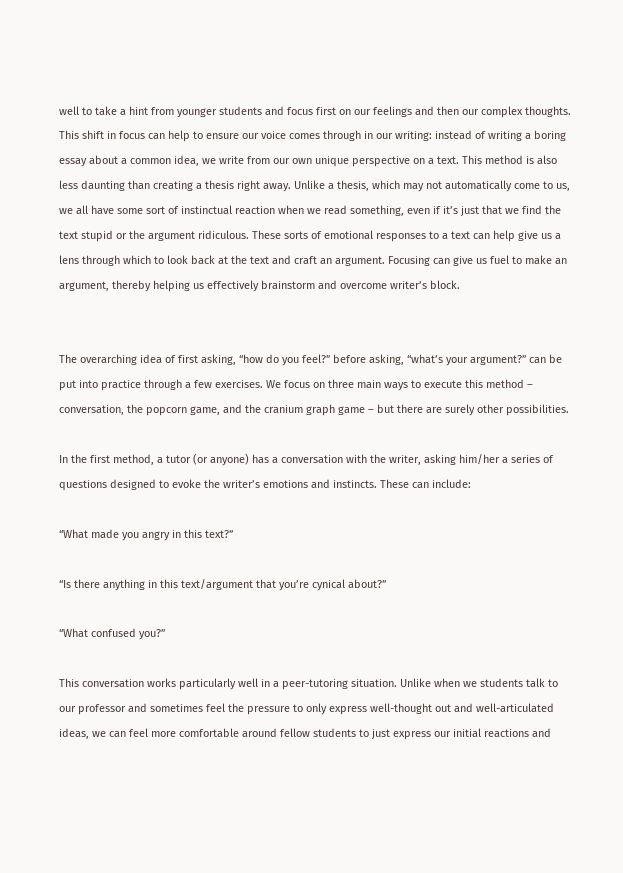well to take a hint from younger students and focus first on our feelings and then our complex thoughts. This shift in focus can help to ensure our voice comes through in our writing: instead of writing a boring essay about a common idea, we write from our own unique perspective on a text. This method is also less daunting than creating a thesis right away. Unlike a thesis, which may not automatically come to us, we all have some sort of instinctual reaction when we read something, even if it’s just that we find the text stupid or the argument ridiculous. These sorts of emotional responses to a text can help give us a lens through which to look back at the text and craft an argument. Focusing can give us fuel to make an argument, thereby helping us effectively brainstorm and overcome writer’s block.


The overarching idea of first asking, “how do you feel?” before asking, “what’s your argument?” can be put into practice through a few exercises. We focus on three main ways to execute this method – conversation, the popcorn game, and the cranium graph game – but there are surely other possibilities.

In the first method, a tutor (or anyone) has a conversation with the writer, asking him/her a series of questions designed to evoke the writer’s emotions and instincts. These can include:

“What made you angry in this text?”

“Is there anything in this text/argument that you’re cynical about?”

“What confused you?”

This conversation works particularly well in a peer-tutoring situation. Unlike when we students talk to our professor and sometimes feel the pressure to only express well-thought out and well-articulated ideas, we can feel more comfortable around fellow students to just express our initial reactions and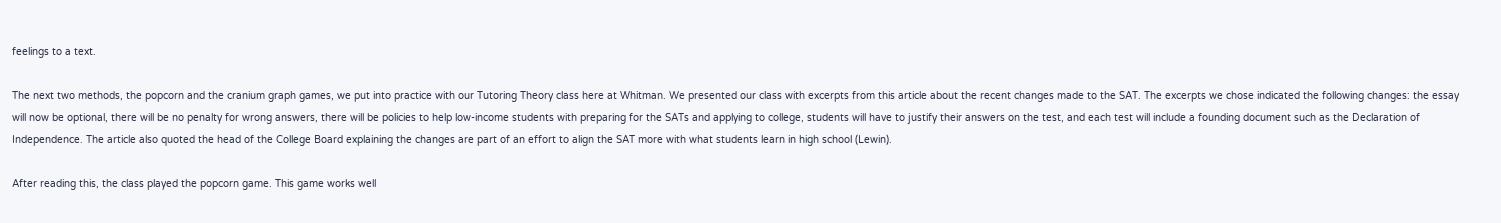feelings to a text.

The next two methods, the popcorn and the cranium graph games, we put into practice with our Tutoring Theory class here at Whitman. We presented our class with excerpts from this article about the recent changes made to the SAT. The excerpts we chose indicated the following changes: the essay will now be optional, there will be no penalty for wrong answers, there will be policies to help low-income students with preparing for the SATs and applying to college, students will have to justify their answers on the test, and each test will include a founding document such as the Declaration of Independence. The article also quoted the head of the College Board explaining the changes are part of an effort to align the SAT more with what students learn in high school (Lewin).

After reading this, the class played the popcorn game. This game works well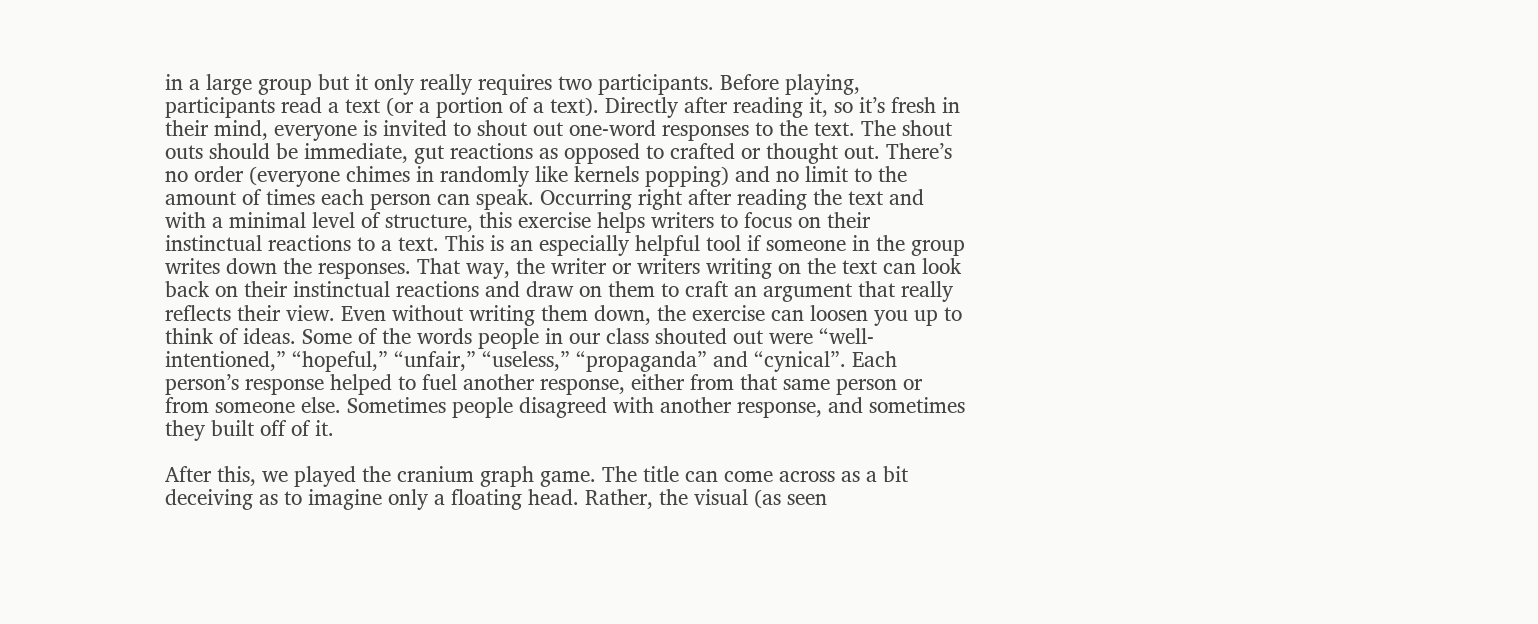in a large group but it only really requires two participants. Before playing, participants read a text (or a portion of a text). Directly after reading it, so it’s fresh in their mind, everyone is invited to shout out one-word responses to the text. The shout outs should be immediate, gut reactions as opposed to crafted or thought out. There’s no order (everyone chimes in randomly like kernels popping) and no limit to the amount of times each person can speak. Occurring right after reading the text and with a minimal level of structure, this exercise helps writers to focus on their instinctual reactions to a text. This is an especially helpful tool if someone in the group writes down the responses. That way, the writer or writers writing on the text can look back on their instinctual reactions and draw on them to craft an argument that really reflects their view. Even without writing them down, the exercise can loosen you up to think of ideas. Some of the words people in our class shouted out were “well-intentioned,” “hopeful,” “unfair,” “useless,” “propaganda” and “cynical”. Each person’s response helped to fuel another response, either from that same person or from someone else. Sometimes people disagreed with another response, and sometimes they built off of it.

After this, we played the cranium graph game. The title can come across as a bit deceiving as to imagine only a floating head. Rather, the visual (as seen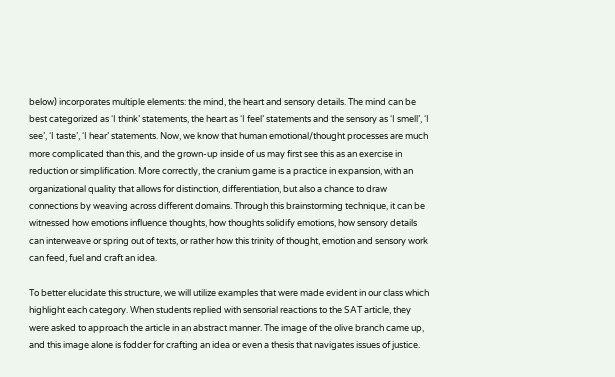below) incorporates multiple elements: the mind, the heart and sensory details. The mind can be best categorized as ‘I think’ statements, the heart as ‘I feel’ statements and the sensory as ‘I smell’, ‘I see’, ‘I taste’, ‘I hear’ statements. Now, we know that human emotional/thought processes are much more complicated than this, and the grown-up inside of us may first see this as an exercise in reduction or simplification. More correctly, the cranium game is a practice in expansion, with an organizational quality that allows for distinction, differentiation, but also a chance to draw connections by weaving across different domains. Through this brainstorming technique, it can be witnessed how emotions influence thoughts, how thoughts solidify emotions, how sensory details can interweave or spring out of texts, or rather how this trinity of thought, emotion and sensory work can feed, fuel and craft an idea.

To better elucidate this structure, we will utilize examples that were made evident in our class which highlight each category. When students replied with sensorial reactions to the SAT article, they were asked to approach the article in an abstract manner. The image of the olive branch came up, and this image alone is fodder for crafting an idea or even a thesis that navigates issues of justice.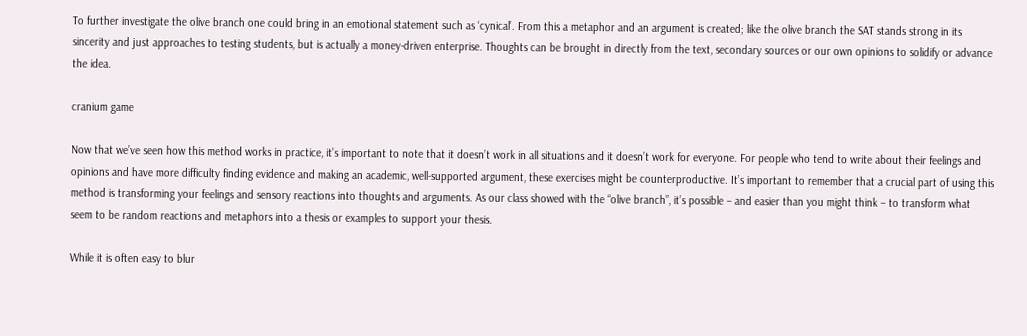To further investigate the olive branch one could bring in an emotional statement such as ‘cynical’. From this a metaphor and an argument is created; like the olive branch the SAT stands strong in its sincerity and just approaches to testing students, but is actually a money-driven enterprise. Thoughts can be brought in directly from the text, secondary sources or our own opinions to solidify or advance the idea.

cranium game

Now that we’ve seen how this method works in practice, it’s important to note that it doesn’t work in all situations and it doesn’t work for everyone. For people who tend to write about their feelings and opinions and have more difficulty finding evidence and making an academic, well-supported argument, these exercises might be counterproductive. It’s important to remember that a crucial part of using this method is transforming your feelings and sensory reactions into thoughts and arguments. As our class showed with the “olive branch”, it’s possible – and easier than you might think – to transform what seem to be random reactions and metaphors into a thesis or examples to support your thesis.

While it is often easy to blur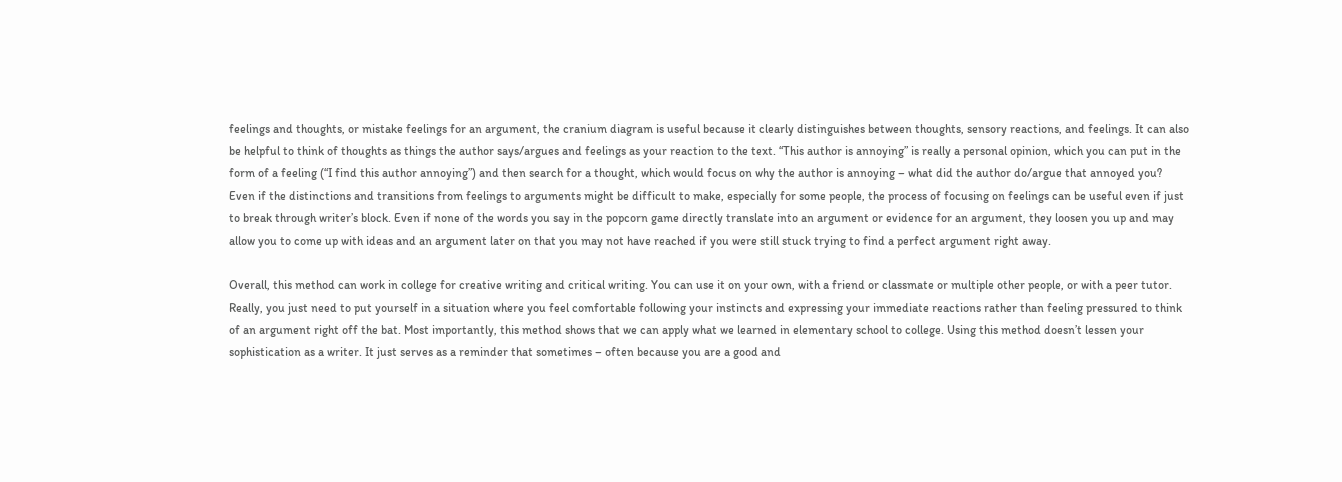feelings and thoughts, or mistake feelings for an argument, the cranium diagram is useful because it clearly distinguishes between thoughts, sensory reactions, and feelings. It can also be helpful to think of thoughts as things the author says/argues and feelings as your reaction to the text. “This author is annoying” is really a personal opinion, which you can put in the form of a feeling (“I find this author annoying”) and then search for a thought, which would focus on why the author is annoying – what did the author do/argue that annoyed you? Even if the distinctions and transitions from feelings to arguments might be difficult to make, especially for some people, the process of focusing on feelings can be useful even if just to break through writer’s block. Even if none of the words you say in the popcorn game directly translate into an argument or evidence for an argument, they loosen you up and may allow you to come up with ideas and an argument later on that you may not have reached if you were still stuck trying to find a perfect argument right away.

Overall, this method can work in college for creative writing and critical writing. You can use it on your own, with a friend or classmate or multiple other people, or with a peer tutor. Really, you just need to put yourself in a situation where you feel comfortable following your instincts and expressing your immediate reactions rather than feeling pressured to think of an argument right off the bat. Most importantly, this method shows that we can apply what we learned in elementary school to college. Using this method doesn’t lessen your sophistication as a writer. It just serves as a reminder that sometimes – often because you are a good and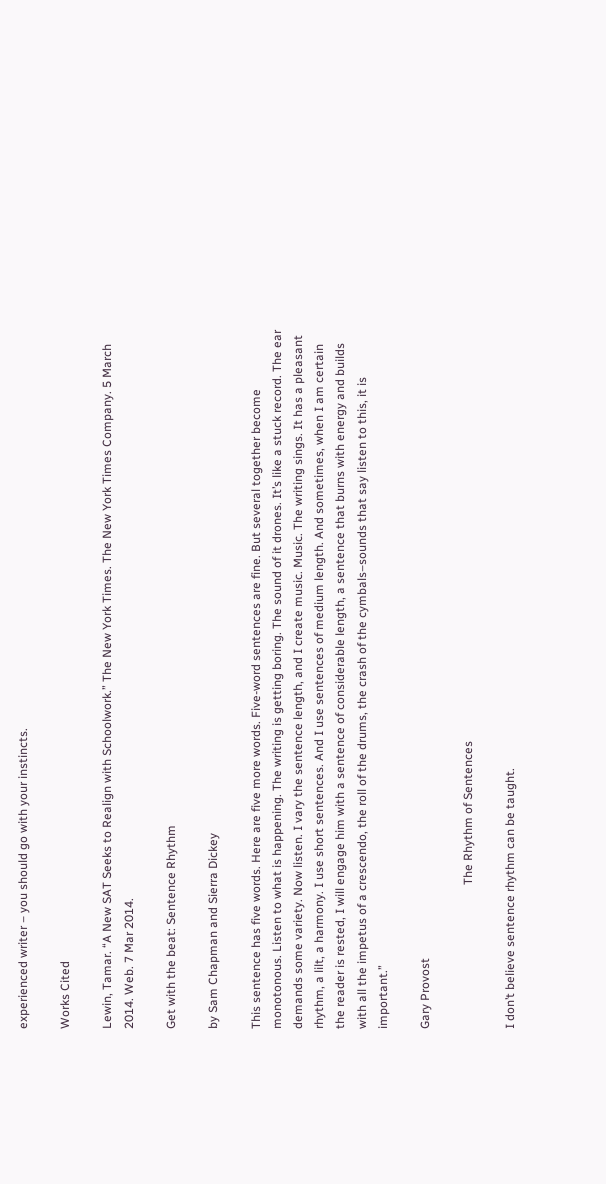experienced writer – you should go with your instincts.

Works Cited

Lewin, Tamar. “A New SAT Seeks to Realign with Schoolwork.” The New York Times. The New York Times Company. 5 March 2014. Web. 7 Mar 2014.

Get with the beat: Sentence Rhythm

by Sam Chapman and Sierra Dickey

This sentence has five words. Here are five more words. Five-word sentences are fine. But several together become monotonous. Listen to what is happening. The writing is getting boring. The sound of it drones. It’s like a stuck record. The ear demands some variety. Now listen. I vary the sentence length, and I create music. Music. The writing sings. It has a pleasant rhythm, a lilt, a harmony. I use short sentences. And I use sentences of medium length. And sometimes, when I am certain the reader is rested, I will engage him with a sentence of considerable length, a sentence that burns with energy and builds with all the impetus of a crescendo, the roll of the drums, the crash of the cymbals–sounds that say listen to this, it is important.”

Gary Provost

                                                The Rhythm of Sentences

I don’t believe sentence rhythm can be taught.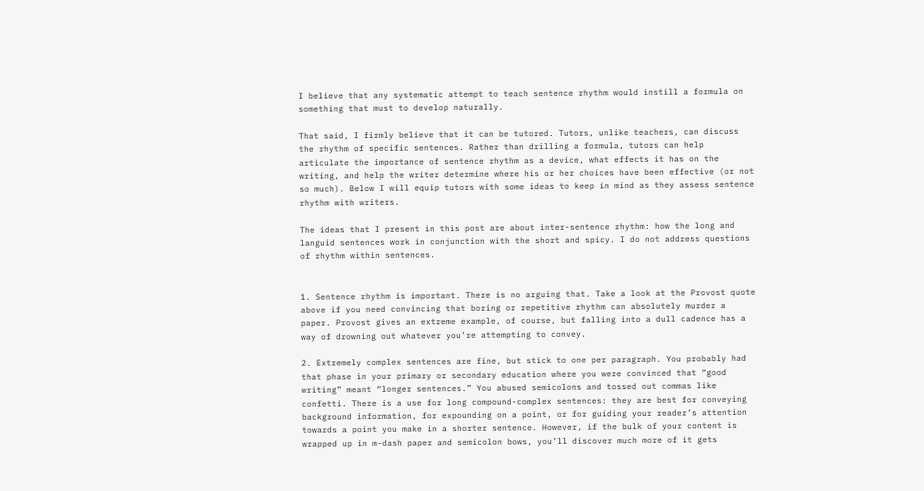I believe that any systematic attempt to teach sentence rhythm would instill a formula on something that must to develop naturally.

That said, I firmly believe that it can be tutored. Tutors, unlike teachers, can discuss the rhythm of specific sentences. Rather than drilling a formula, tutors can help articulate the importance of sentence rhythm as a device, what effects it has on the writing, and help the writer determine where his or her choices have been effective (or not so much). Below I will equip tutors with some ideas to keep in mind as they assess sentence rhythm with writers.

The ideas that I present in this post are about inter-sentence rhythm: how the long and languid sentences work in conjunction with the short and spicy. I do not address questions of rhythm within sentences.


1. Sentence rhythm is important. There is no arguing that. Take a look at the Provost quote above if you need convincing that boring or repetitive rhythm can absolutely murder a paper. Provost gives an extreme example, of course, but falling into a dull cadence has a way of drowning out whatever you’re attempting to convey.

2. Extremely complex sentences are fine, but stick to one per paragraph. You probably had that phase in your primary or secondary education where you were convinced that “good writing” meant “longer sentences.” You abused semicolons and tossed out commas like confetti. There is a use for long compound-complex sentences: they are best for conveying background information, for expounding on a point, or for guiding your reader’s attention towards a point you make in a shorter sentence. However, if the bulk of your content is wrapped up in m-dash paper and semicolon bows, you’ll discover much more of it gets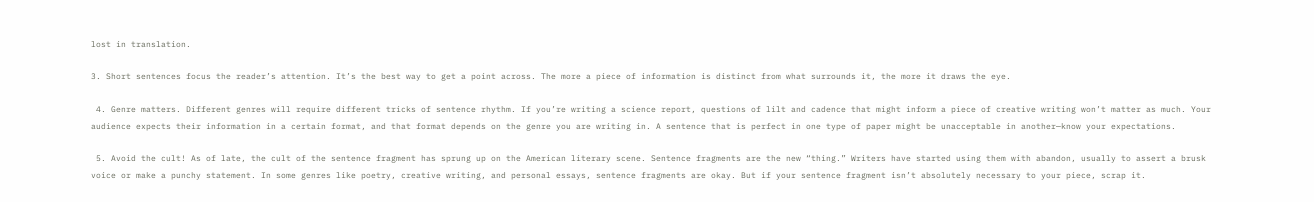lost in translation.

3. Short sentences focus the reader’s attention. It’s the best way to get a point across. The more a piece of information is distinct from what surrounds it, the more it draws the eye.

 4. Genre matters. Different genres will require different tricks of sentence rhythm. If you’re writing a science report, questions of lilt and cadence that might inform a piece of creative writing won’t matter as much. Your audience expects their information in a certain format, and that format depends on the genre you are writing in. A sentence that is perfect in one type of paper might be unacceptable in another—know your expectations.

 5. Avoid the cult! As of late, the cult of the sentence fragment has sprung up on the American literary scene. Sentence fragments are the new “thing.” Writers have started using them with abandon, usually to assert a brusk voice or make a punchy statement. In some genres like poetry, creative writing, and personal essays, sentence fragments are okay. But if your sentence fragment isn’t absolutely necessary to your piece, scrap it.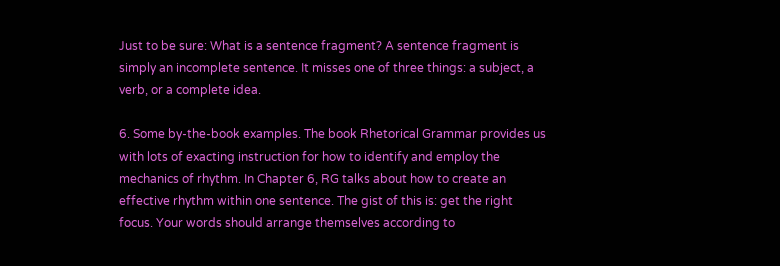Just to be sure: What is a sentence fragment? A sentence fragment is simply an incomplete sentence. It misses one of three things: a subject, a verb, or a complete idea.

6. Some by-the-book examples. The book Rhetorical Grammar provides us with lots of exacting instruction for how to identify and employ the mechanics of rhythm. In Chapter 6, RG talks about how to create an effective rhythm within one sentence. The gist of this is: get the right focus. Your words should arrange themselves according to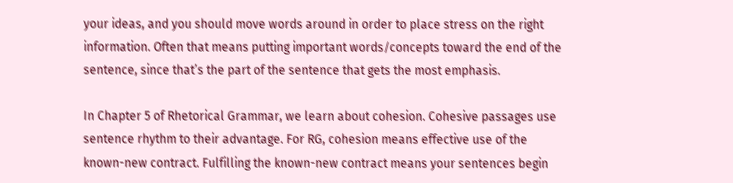your ideas, and you should move words around in order to place stress on the right information. Often that means putting important words/concepts toward the end of the sentence, since that’s the part of the sentence that gets the most emphasis.

In Chapter 5 of Rhetorical Grammar, we learn about cohesion. Cohesive passages use sentence rhythm to their advantage. For RG, cohesion means effective use of the known-new contract. Fulfilling the known-new contract means your sentences begin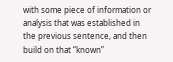with some piece of information or analysis that was established in the previous sentence, and then build on that “known”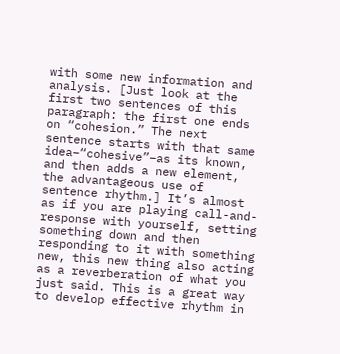with some new information and analysis. [Just look at the first two sentences of this paragraph: the first one ends on “cohesion.” The next sentence starts with that same idea–“cohesive”–as its known, and then adds a new element, the advantageous use of sentence rhythm.] It’s almost as if you are playing call-and-response with yourself, setting something down and then responding to it with something new, this new thing also acting as a reverberation of what you just said. This is a great way to develop effective rhythm in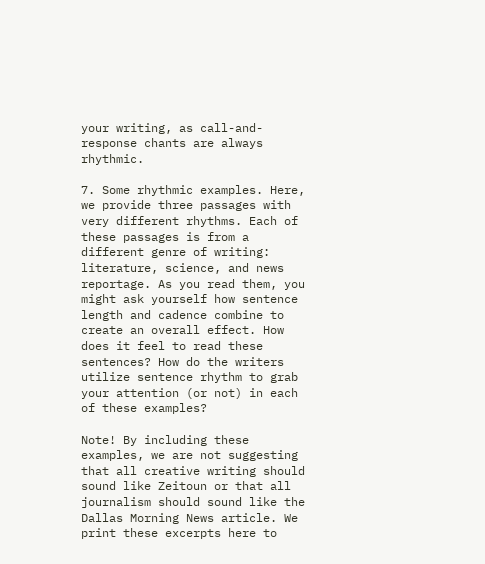your writing, as call-and-response chants are always rhythmic.

7. Some rhythmic examples. Here, we provide three passages with very different rhythms. Each of these passages is from a different genre of writing: literature, science, and news reportage. As you read them, you might ask yourself how sentence length and cadence combine to create an overall effect. How does it feel to read these sentences? How do the writers utilize sentence rhythm to grab your attention (or not) in each of these examples?

Note! By including these examples, we are not suggesting that all creative writing should sound like Zeitoun or that all journalism should sound like the Dallas Morning News article. We print these excerpts here to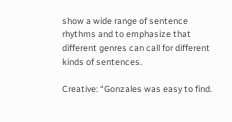show a wide range of sentence rhythms and to emphasize that different genres can call for different kinds of sentences.

Creative: “Gonzales was easy to find.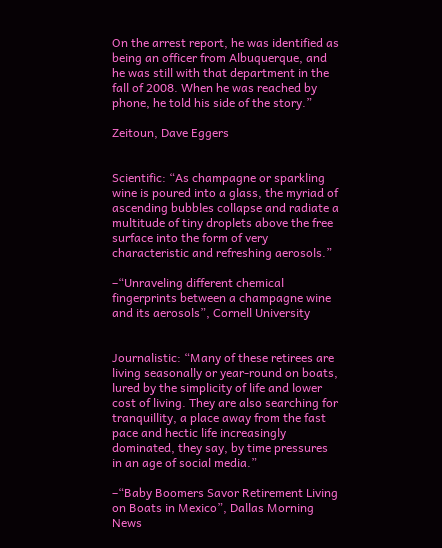On the arrest report, he was identified as being an officer from Albuquerque, and he was still with that department in the fall of 2008. When he was reached by phone, he told his side of the story.”

Zeitoun, Dave Eggers


Scientific: “As champagne or sparkling wine is poured into a glass, the myriad of ascending bubbles collapse and radiate a multitude of tiny droplets above the free surface into the form of very characteristic and refreshing aerosols.”

–“Unraveling different chemical fingerprints between a champagne wine and its aerosols”, Cornell University


Journalistic: “Many of these retirees are living seasonally or year-round on boats, lured by the simplicity of life and lower cost of living. They are also searching for tranquillity, a place away from the fast pace and hectic life increasingly dominated, they say, by time pressures in an age of social media.”

–“Baby Boomers Savor Retirement Living on Boats in Mexico”, Dallas Morning News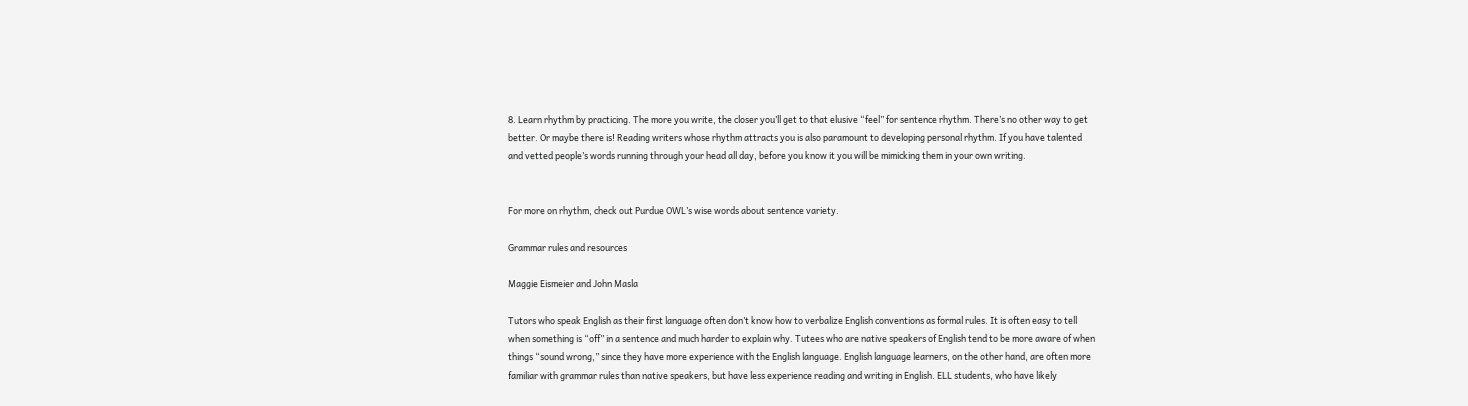8. Learn rhythm by practicing. The more you write, the closer you’ll get to that elusive “feel” for sentence rhythm. There’s no other way to get better. Or maybe there is! Reading writers whose rhythm attracts you is also paramount to developing personal rhythm. If you have talented and vetted people’s words running through your head all day, before you know it you will be mimicking them in your own writing.


For more on rhythm, check out Purdue OWL’s wise words about sentence variety.

Grammar rules and resources

Maggie Eismeier and John Masla

Tutors who speak English as their first language often don’t know how to verbalize English conventions as formal rules. It is often easy to tell when something is “off” in a sentence and much harder to explain why. Tutees who are native speakers of English tend to be more aware of when things “sound wrong,” since they have more experience with the English language. English language learners, on the other hand, are often more familiar with grammar rules than native speakers, but have less experience reading and writing in English. ELL students, who have likely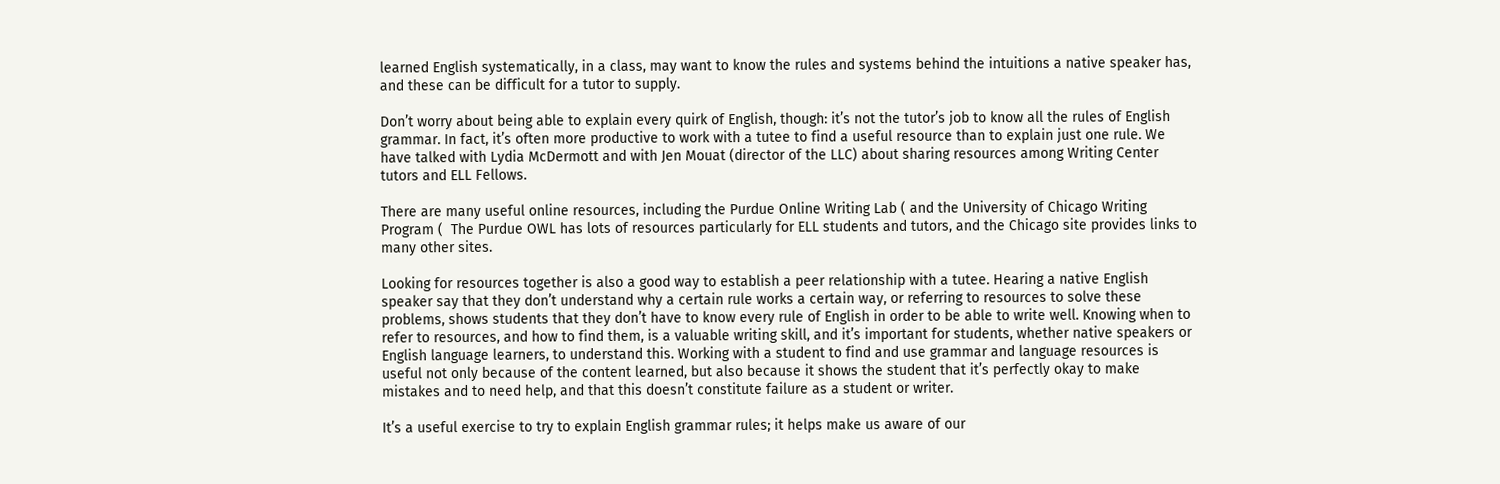learned English systematically, in a class, may want to know the rules and systems behind the intuitions a native speaker has, and these can be difficult for a tutor to supply.

Don’t worry about being able to explain every quirk of English, though: it’s not the tutor’s job to know all the rules of English grammar. In fact, it’s often more productive to work with a tutee to find a useful resource than to explain just one rule. We have talked with Lydia McDermott and with Jen Mouat (director of the LLC) about sharing resources among Writing Center tutors and ELL Fellows.

There are many useful online resources, including the Purdue Online Writing Lab ( and the University of Chicago Writing Program (  The Purdue OWL has lots of resources particularly for ELL students and tutors, and the Chicago site provides links to many other sites.

Looking for resources together is also a good way to establish a peer relationship with a tutee. Hearing a native English speaker say that they don’t understand why a certain rule works a certain way, or referring to resources to solve these problems, shows students that they don’t have to know every rule of English in order to be able to write well. Knowing when to refer to resources, and how to find them, is a valuable writing skill, and it’s important for students, whether native speakers or English language learners, to understand this. Working with a student to find and use grammar and language resources is useful not only because of the content learned, but also because it shows the student that it’s perfectly okay to make mistakes and to need help, and that this doesn’t constitute failure as a student or writer.

It’s a useful exercise to try to explain English grammar rules; it helps make us aware of our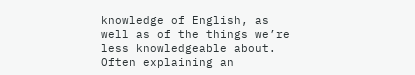knowledge of English, as well as of the things we’re less knowledgeable about. Often explaining an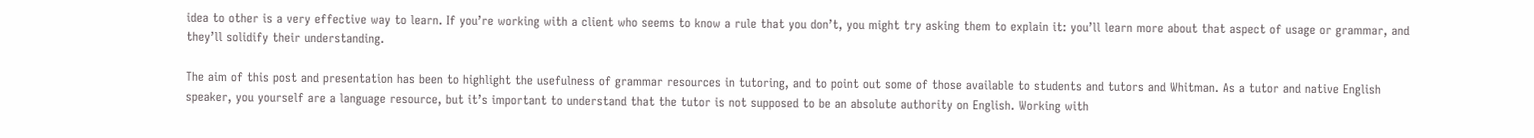idea to other is a very effective way to learn. If you’re working with a client who seems to know a rule that you don’t, you might try asking them to explain it: you’ll learn more about that aspect of usage or grammar, and they’ll solidify their understanding.

The aim of this post and presentation has been to highlight the usefulness of grammar resources in tutoring, and to point out some of those available to students and tutors and Whitman. As a tutor and native English speaker, you yourself are a language resource, but it’s important to understand that the tutor is not supposed to be an absolute authority on English. Working with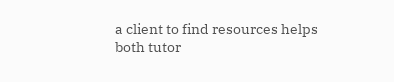a client to find resources helps both tutor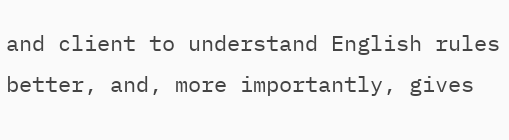and client to understand English rules better, and, more importantly, gives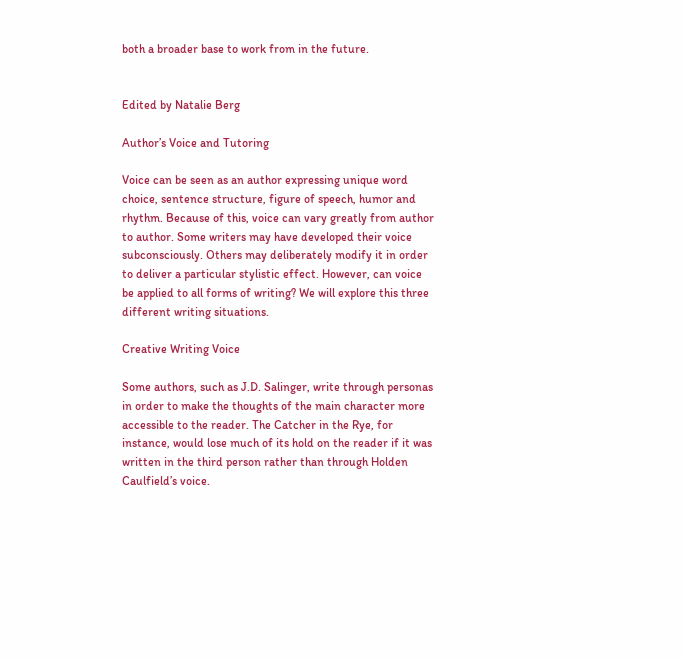both a broader base to work from in the future.


Edited by Natalie Berg

Author’s Voice and Tutoring

Voice can be seen as an author expressing unique word choice, sentence structure, figure of speech, humor and rhythm. Because of this, voice can vary greatly from author to author. Some writers may have developed their voice subconsciously. Others may deliberately modify it in order to deliver a particular stylistic effect. However, can voice be applied to all forms of writing? We will explore this three different writing situations.

Creative Writing Voice

Some authors, such as J.D. Salinger, write through personas in order to make the thoughts of the main character more accessible to the reader. The Catcher in the Rye, for instance, would lose much of its hold on the reader if it was written in the third person rather than through Holden Caulfield’s voice.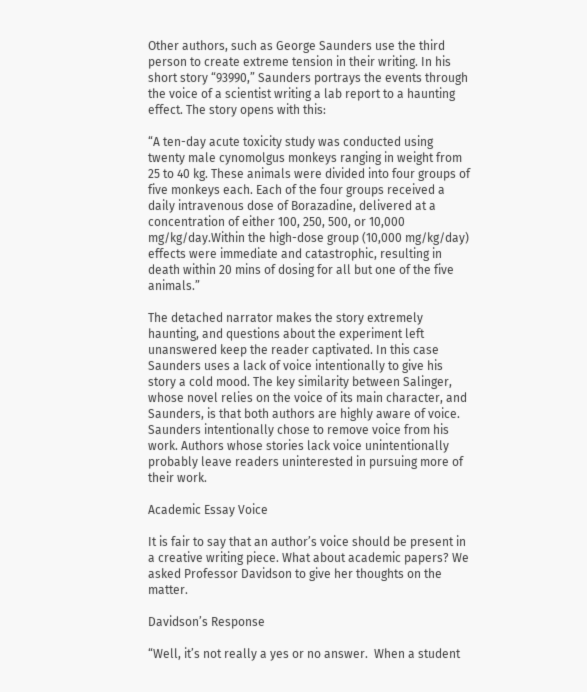Other authors, such as George Saunders use the third person to create extreme tension in their writing. In his short story “93990,” Saunders portrays the events through the voice of a scientist writing a lab report to a haunting effect. The story opens with this:

“A ten-day acute toxicity study was conducted using twenty male cynomolgus monkeys ranging in weight from 25 to 40 kg. These animals were divided into four groups of five monkeys each. Each of the four groups received a daily intravenous dose of Borazadine, delivered at a concentration of either 100, 250, 500, or 10,000 mg/kg/day.Within the high-dose group (10,000 mg/kg/day) effects were immediate and catastrophic, resulting in death within 20 mins of dosing for all but one of the five animals.”

The detached narrator makes the story extremely haunting, and questions about the experiment left unanswered keep the reader captivated. In this case Saunders uses a lack of voice intentionally to give his story a cold mood. The key similarity between Salinger, whose novel relies on the voice of its main character, and Saunders, is that both authors are highly aware of voice. Saunders intentionally chose to remove voice from his work. Authors whose stories lack voice unintentionally probably leave readers uninterested in pursuing more of their work.

Academic Essay Voice

It is fair to say that an author’s voice should be present in a creative writing piece. What about academic papers? We asked Professor Davidson to give her thoughts on the matter.

Davidson’s Response

“Well, it’s not really a yes or no answer.  When a student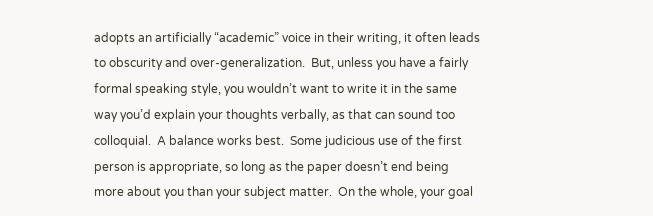adopts an artificially “academic” voice in their writing, it often leads to obscurity and over-generalization.  But, unless you have a fairly formal speaking style, you wouldn’t want to write it in the same way you’d explain your thoughts verbally, as that can sound too colloquial.  A balance works best.  Some judicious use of the first person is appropriate, so long as the paper doesn’t end being more about you than your subject matter.  On the whole, your goal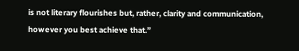is not literary flourishes but, rather, clarity and communication, however you best achieve that.”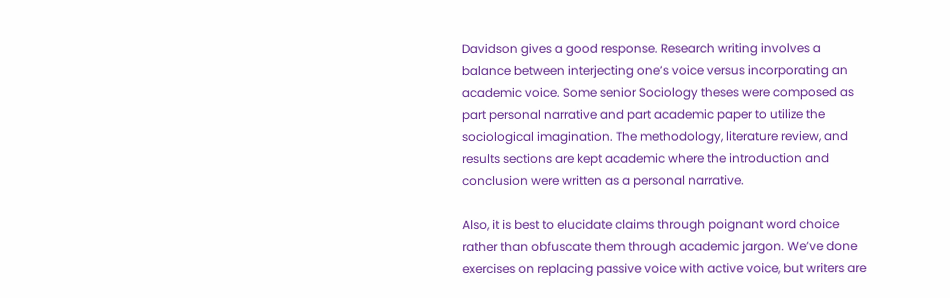Davidson gives a good response. Research writing involves a balance between interjecting one’s voice versus incorporating an academic voice. Some senior Sociology theses were composed as part personal narrative and part academic paper to utilize the sociological imagination. The methodology, literature review, and results sections are kept academic where the introduction and conclusion were written as a personal narrative.

Also, it is best to elucidate claims through poignant word choice rather than obfuscate them through academic jargon. We’ve done exercises on replacing passive voice with active voice, but writers are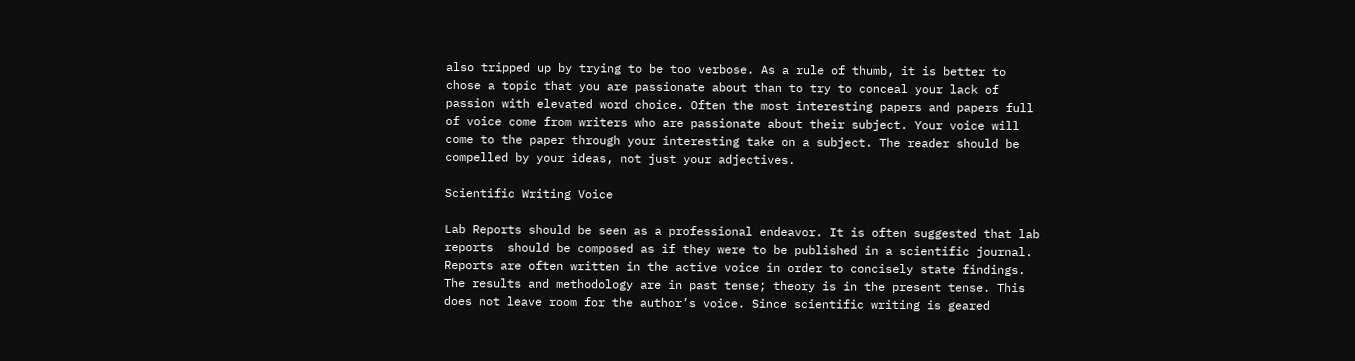also tripped up by trying to be too verbose. As a rule of thumb, it is better to chose a topic that you are passionate about than to try to conceal your lack of passion with elevated word choice. Often the most interesting papers and papers full of voice come from writers who are passionate about their subject. Your voice will come to the paper through your interesting take on a subject. The reader should be compelled by your ideas, not just your adjectives.

Scientific Writing Voice

Lab Reports should be seen as a professional endeavor. It is often suggested that lab reports  should be composed as if they were to be published in a scientific journal. Reports are often written in the active voice in order to concisely state findings. The results and methodology are in past tense; theory is in the present tense. This does not leave room for the author’s voice. Since scientific writing is geared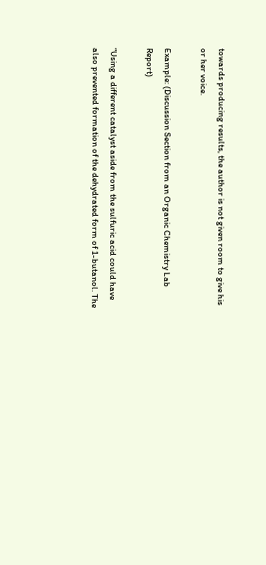towards producing results, the author is not given room to give his or her voice.

Example: (Discussion Section from an Organic Chemistry Lab Report)

“Using a different catalyst aside from the sulfuric acid could have also prevented formation of the dehydrated form of 1-butanol. The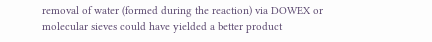removal of water (formed during the reaction) via DOWEX or molecular sieves could have yielded a better product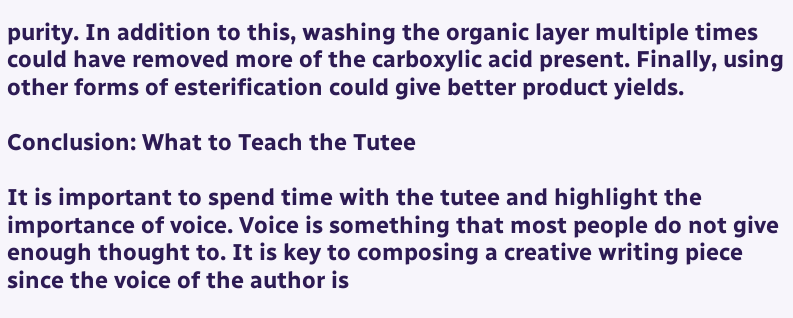purity. In addition to this, washing the organic layer multiple times could have removed more of the carboxylic acid present. Finally, using other forms of esterification could give better product yields.

Conclusion: What to Teach the Tutee

It is important to spend time with the tutee and highlight the importance of voice. Voice is something that most people do not give enough thought to. It is key to composing a creative writing piece since the voice of the author is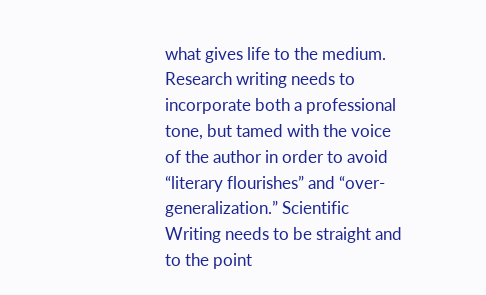what gives life to the medium. Research writing needs to incorporate both a professional tone, but tamed with the voice of the author in order to avoid “literary flourishes” and “over-generalization.” Scientific Writing needs to be straight and to the point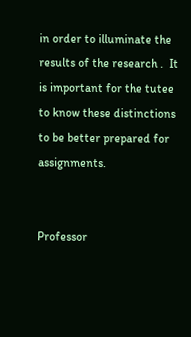in order to illuminate the results of the research .  It is important for the tutee to know these distinctions to be better prepared for assignments.


Professor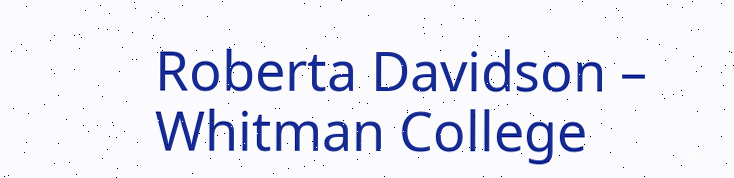Roberta Davidson – Whitman College